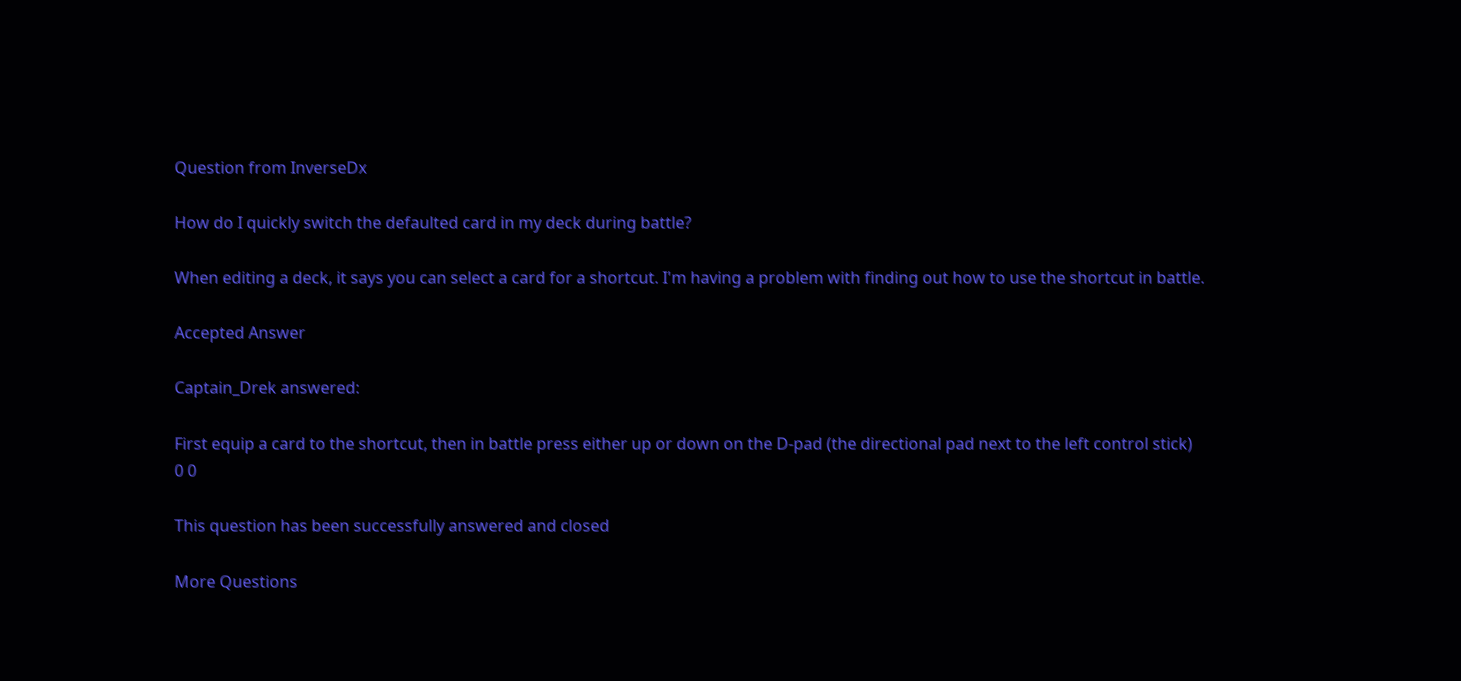Question from InverseDx

How do I quickly switch the defaulted card in my deck during battle?

When editing a deck, it says you can select a card for a shortcut. I'm having a problem with finding out how to use the shortcut in battle.

Accepted Answer

Captain_Drek answered:

First equip a card to the shortcut, then in battle press either up or down on the D-pad (the directional pad next to the left control stick)
0 0

This question has been successfully answered and closed

More Questions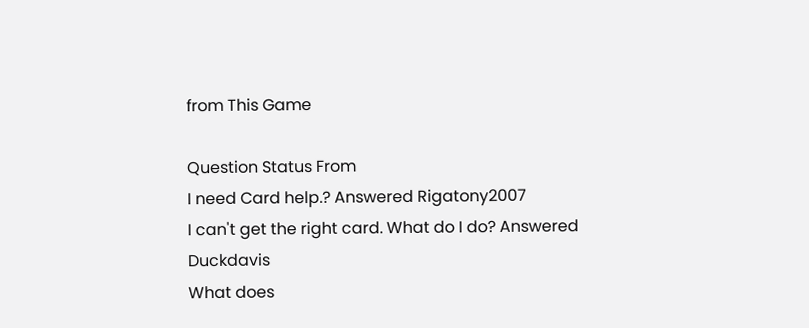from This Game

Question Status From
I need Card help.? Answered Rigatony2007
I can't get the right card. What do I do? Answered Duckdavis
What does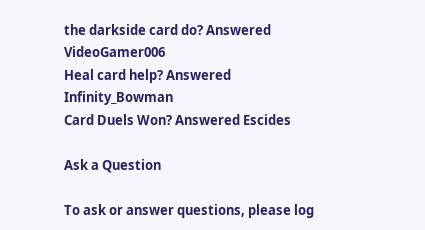the darkside card do? Answered VideoGamer006
Heal card help? Answered Infinity_Bowman
Card Duels Won? Answered Escides

Ask a Question

To ask or answer questions, please log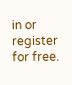in or register for free.